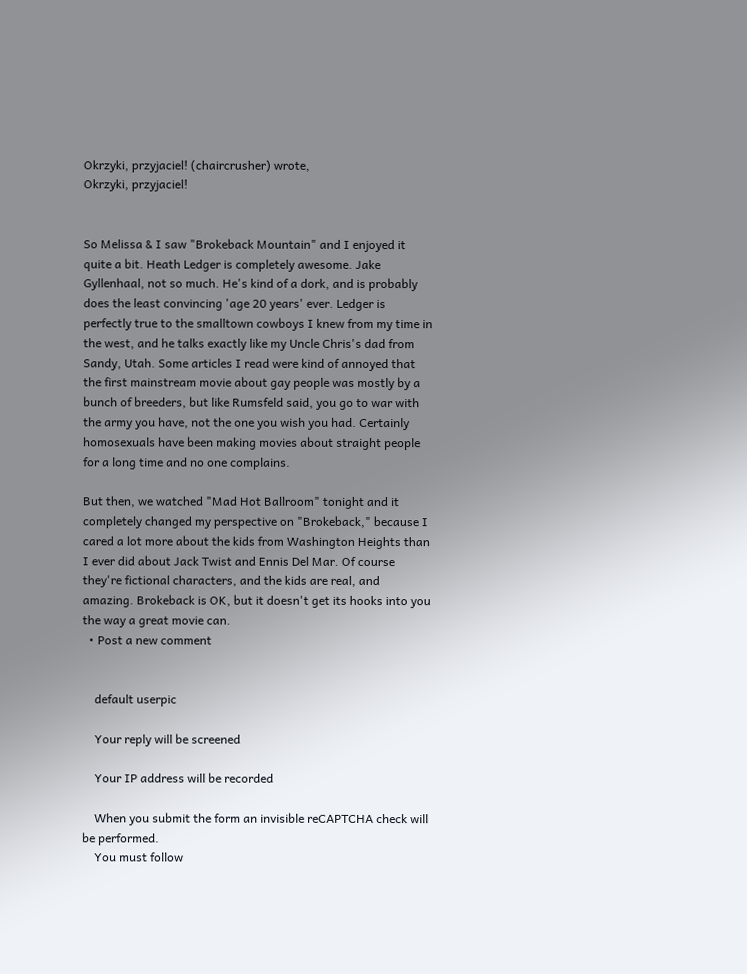Okrzyki, przyjaciel! (chaircrusher) wrote,
Okrzyki, przyjaciel!


So Melissa & I saw "Brokeback Mountain" and I enjoyed it quite a bit. Heath Ledger is completely awesome. Jake Gyllenhaal, not so much. He's kind of a dork, and is probably does the least convincing 'age 20 years' ever. Ledger is perfectly true to the smalltown cowboys I knew from my time in the west, and he talks exactly like my Uncle Chris's dad from Sandy, Utah. Some articles I read were kind of annoyed that the first mainstream movie about gay people was mostly by a bunch of breeders, but like Rumsfeld said, you go to war with the army you have, not the one you wish you had. Certainly homosexuals have been making movies about straight people for a long time and no one complains.

But then, we watched "Mad Hot Ballroom" tonight and it completely changed my perspective on "Brokeback," because I cared a lot more about the kids from Washington Heights than I ever did about Jack Twist and Ennis Del Mar. Of course they're fictional characters, and the kids are real, and amazing. Brokeback is OK, but it doesn't get its hooks into you the way a great movie can.
  • Post a new comment


    default userpic

    Your reply will be screened

    Your IP address will be recorded

    When you submit the form an invisible reCAPTCHA check will be performed.
    You must follow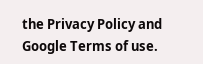the Privacy Policy and Google Terms of use.